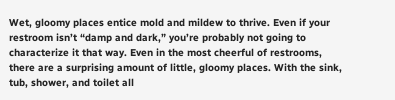Wet, gloomy places entice mold and mildew to thrive. Even if your restroom isn’t “damp and dark,” you’re probably not going to characterize it that way. Even in the most cheerful of restrooms, there are a surprising amount of little, gloomy places. With the sink, tub, shower, and toilet all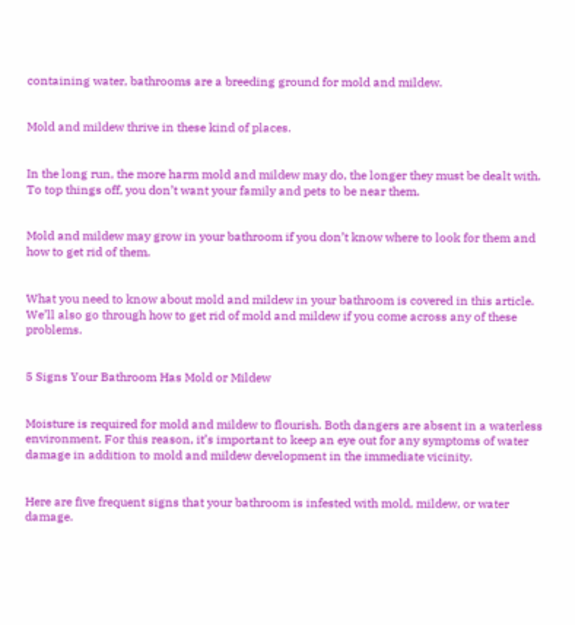containing water, bathrooms are a breeding ground for mold and mildew.


Mold and mildew thrive in these kind of places.


In the long run, the more harm mold and mildew may do, the longer they must be dealt with. To top things off, you don’t want your family and pets to be near them.


Mold and mildew may grow in your bathroom if you don’t know where to look for them and how to get rid of them.


What you need to know about mold and mildew in your bathroom is covered in this article. We’ll also go through how to get rid of mold and mildew if you come across any of these problems.


5 Signs Your Bathroom Has Mold or Mildew


Moisture is required for mold and mildew to flourish. Both dangers are absent in a waterless environment. For this reason, it’s important to keep an eye out for any symptoms of water damage in addition to mold and mildew development in the immediate vicinity.


Here are five frequent signs that your bathroom is infested with mold, mildew, or water damage.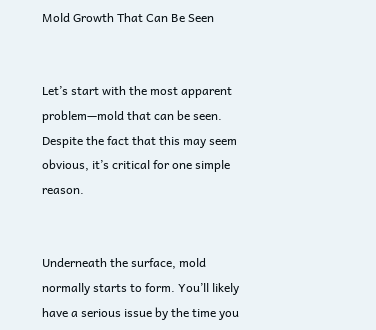Mold Growth That Can Be Seen


Let’s start with the most apparent problem—mold that can be seen. Despite the fact that this may seem obvious, it’s critical for one simple reason.


Underneath the surface, mold normally starts to form. You’ll likely have a serious issue by the time you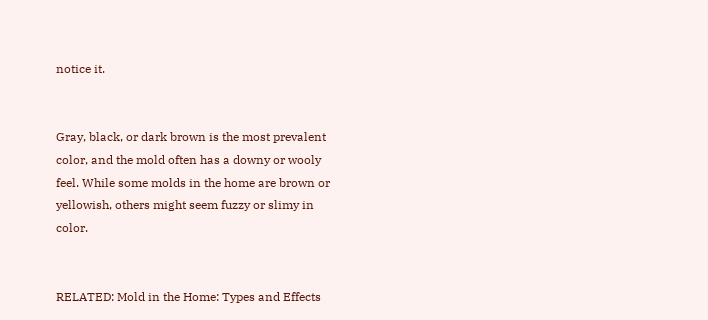notice it.


Gray, black, or dark brown is the most prevalent color, and the mold often has a downy or wooly feel. While some molds in the home are brown or yellowish, others might seem fuzzy or slimy in color.


RELATED: Mold in the Home: Types and Effects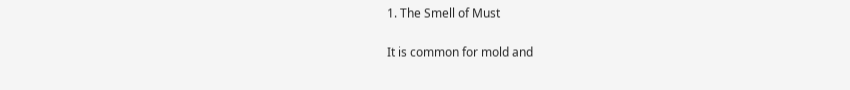1. The Smell of Must


It is common for mold and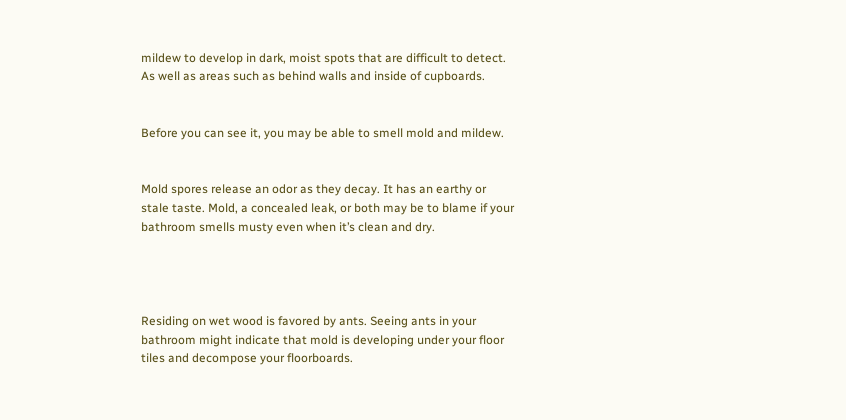mildew to develop in dark, moist spots that are difficult to detect. As well as areas such as behind walls and inside of cupboards.


Before you can see it, you may be able to smell mold and mildew.


Mold spores release an odor as they decay. It has an earthy or stale taste. Mold, a concealed leak, or both may be to blame if your bathroom smells musty even when it’s clean and dry.




Residing on wet wood is favored by ants. Seeing ants in your bathroom might indicate that mold is developing under your floor tiles and decompose your floorboards.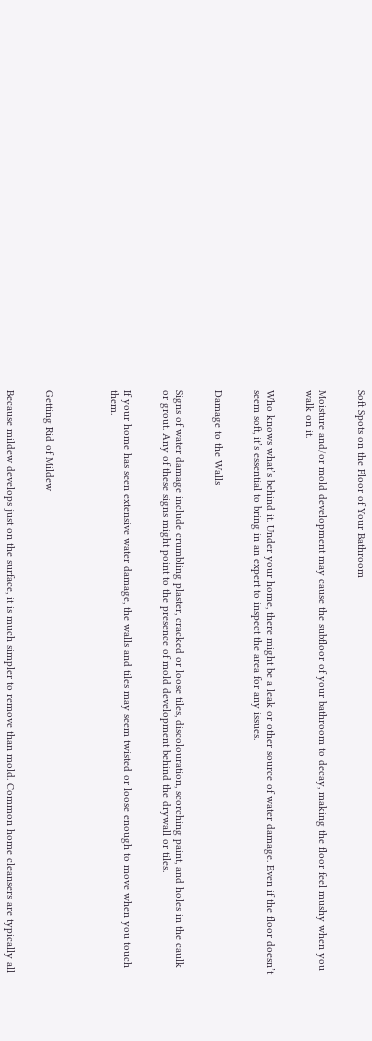Soft Spots on the Floor of Your Bathroom


Moisture and/or mold development may cause the subfloor of your bathroom to decay, making the floor feel mushy when you walk on it.


Who knows what’s behind it. Under your home, there might be a leak or other source of water damage. Even if the floor doesn’t seem soft, it’s essential to bring in an expert to inspect the area for any issues.


Damage to the Walls


Signs of water damage include crumbling plaster, cracked or loose tiles, discolouration, scorching paint, and holes in the caulk or grout. Any of these signs might point to the presence of mold development behind the drywall or tiles.


If your home has seen extensive water damage, the walls and tiles may seem twisted or loose enough to move when you touch them.




Getting Rid of Mildew


Because mildew develops just on the surface, it is much simpler to remove than mold. Common home cleansers are typically all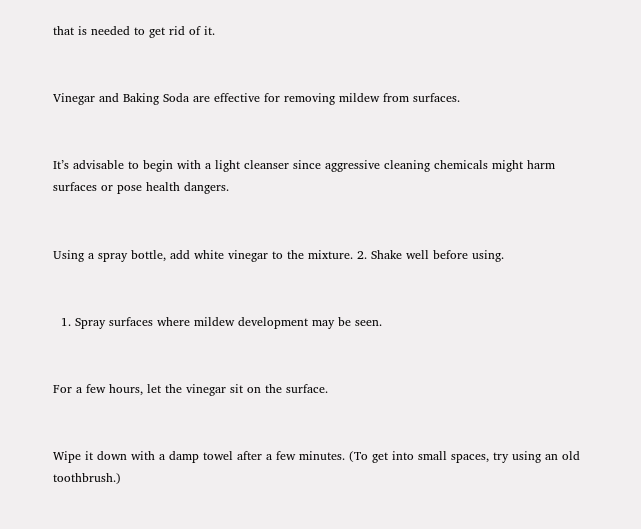that is needed to get rid of it.


Vinegar and Baking Soda are effective for removing mildew from surfaces.


It’s advisable to begin with a light cleanser since aggressive cleaning chemicals might harm surfaces or pose health dangers.


Using a spray bottle, add white vinegar to the mixture. 2. Shake well before using.


  1. Spray surfaces where mildew development may be seen.


For a few hours, let the vinegar sit on the surface.


Wipe it down with a damp towel after a few minutes. (To get into small spaces, try using an old toothbrush.)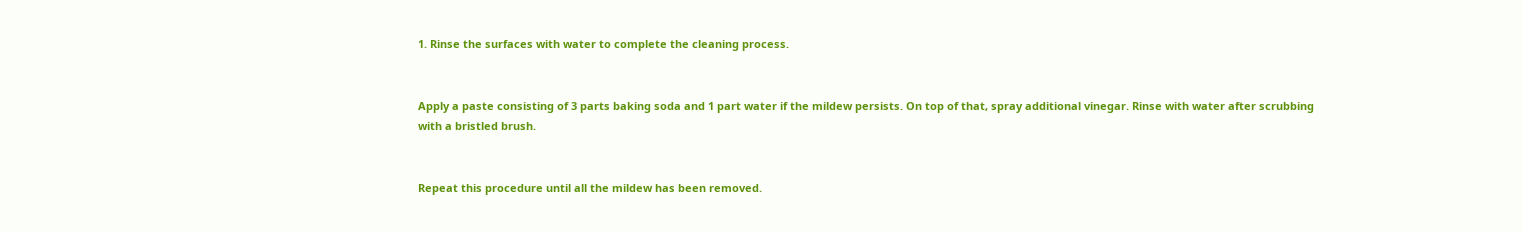1. Rinse the surfaces with water to complete the cleaning process.


Apply a paste consisting of 3 parts baking soda and 1 part water if the mildew persists. On top of that, spray additional vinegar. Rinse with water after scrubbing with a bristled brush.


Repeat this procedure until all the mildew has been removed.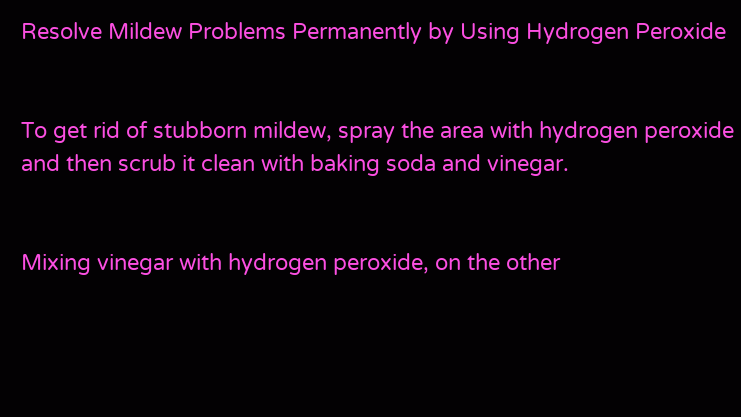Resolve Mildew Problems Permanently by Using Hydrogen Peroxide


To get rid of stubborn mildew, spray the area with hydrogen peroxide and then scrub it clean with baking soda and vinegar.


Mixing vinegar with hydrogen peroxide, on the other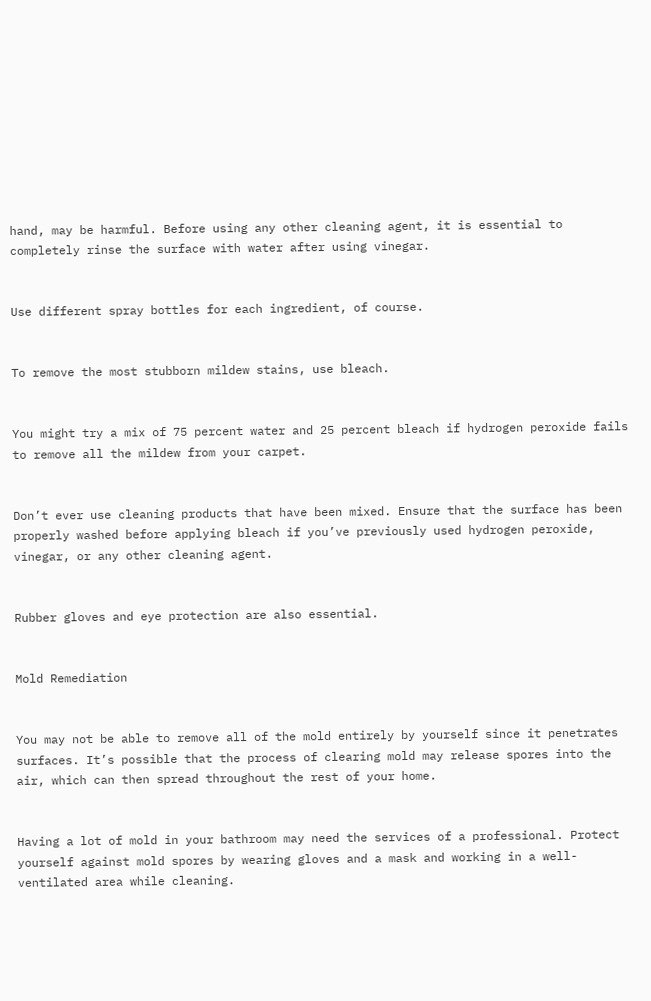hand, may be harmful. Before using any other cleaning agent, it is essential to completely rinse the surface with water after using vinegar.


Use different spray bottles for each ingredient, of course.


To remove the most stubborn mildew stains, use bleach.


You might try a mix of 75 percent water and 25 percent bleach if hydrogen peroxide fails to remove all the mildew from your carpet.


Don’t ever use cleaning products that have been mixed. Ensure that the surface has been properly washed before applying bleach if you’ve previously used hydrogen peroxide, vinegar, or any other cleaning agent.


Rubber gloves and eye protection are also essential.


Mold Remediation


You may not be able to remove all of the mold entirely by yourself since it penetrates surfaces. It’s possible that the process of clearing mold may release spores into the air, which can then spread throughout the rest of your home.


Having a lot of mold in your bathroom may need the services of a professional. Protect yourself against mold spores by wearing gloves and a mask and working in a well-ventilated area while cleaning.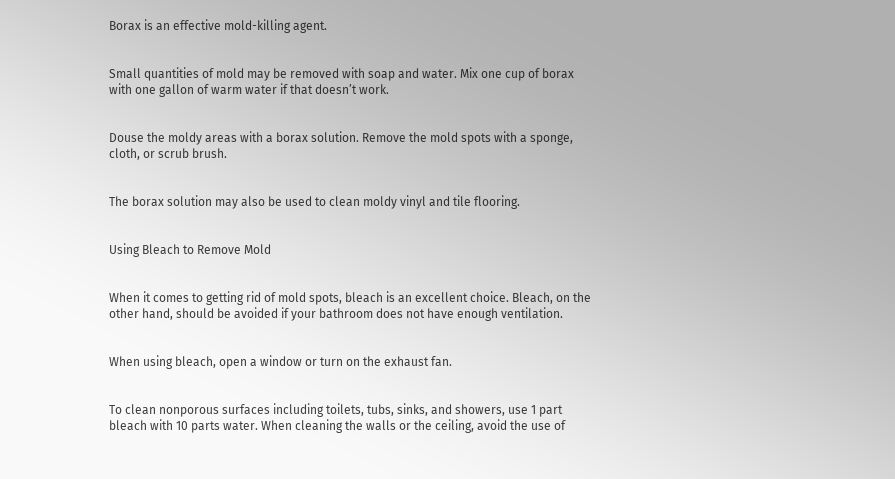Borax is an effective mold-killing agent.


Small quantities of mold may be removed with soap and water. Mix one cup of borax with one gallon of warm water if that doesn’t work.


Douse the moldy areas with a borax solution. Remove the mold spots with a sponge, cloth, or scrub brush.


The borax solution may also be used to clean moldy vinyl and tile flooring.


Using Bleach to Remove Mold


When it comes to getting rid of mold spots, bleach is an excellent choice. Bleach, on the other hand, should be avoided if your bathroom does not have enough ventilation.


When using bleach, open a window or turn on the exhaust fan.


To clean nonporous surfaces including toilets, tubs, sinks, and showers, use 1 part bleach with 10 parts water. When cleaning the walls or the ceiling, avoid the use of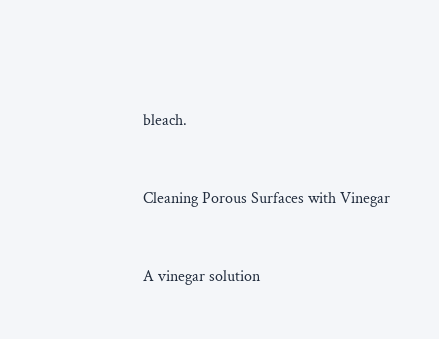bleach.


Cleaning Porous Surfaces with Vinegar


A vinegar solution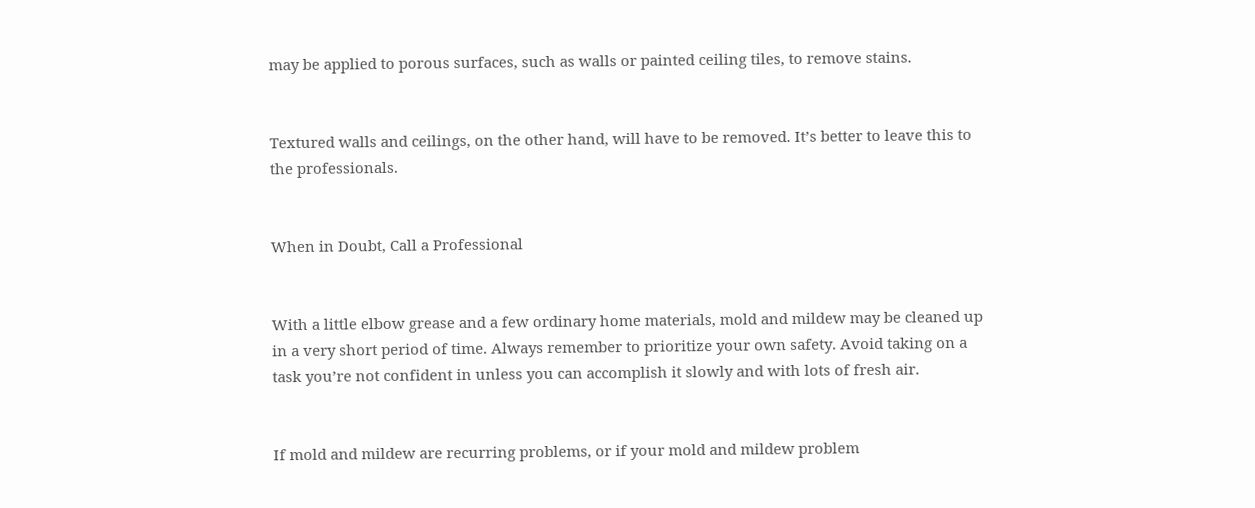may be applied to porous surfaces, such as walls or painted ceiling tiles, to remove stains.


Textured walls and ceilings, on the other hand, will have to be removed. It’s better to leave this to the professionals.


When in Doubt, Call a Professional


With a little elbow grease and a few ordinary home materials, mold and mildew may be cleaned up in a very short period of time. Always remember to prioritize your own safety. Avoid taking on a task you’re not confident in unless you can accomplish it slowly and with lots of fresh air.


If mold and mildew are recurring problems, or if your mold and mildew problem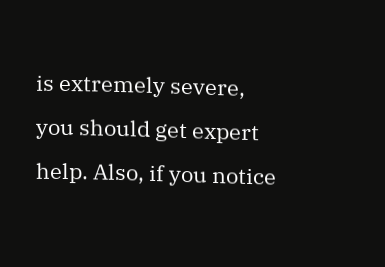is extremely severe, you should get expert help. Also, if you notice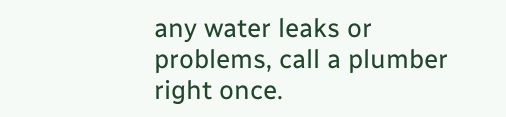any water leaks or problems, call a plumber right once.